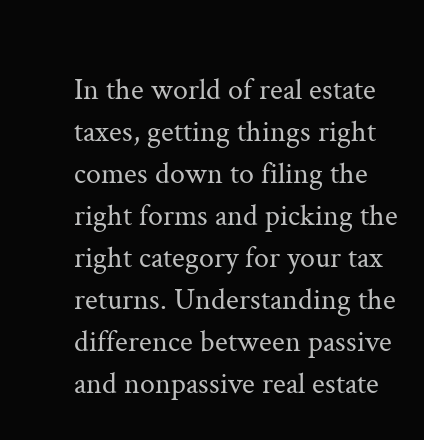In the world of real estate taxes, getting things right comes down to filing the right forms and picking the right category for your tax returns. Understanding the difference between passive and nonpassive real estate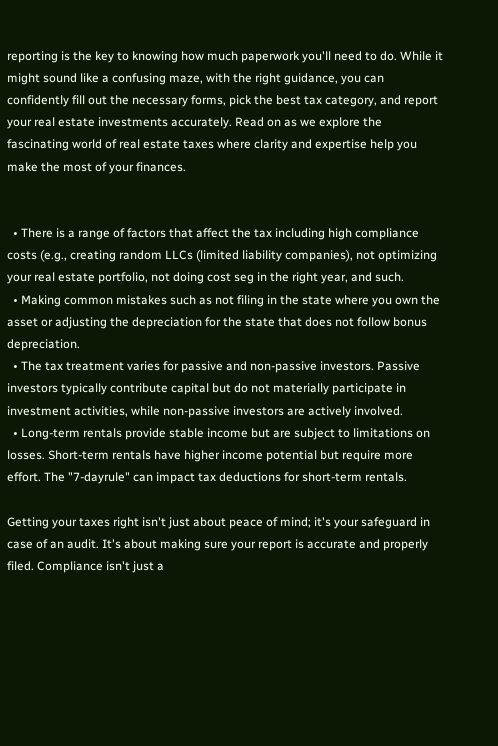reporting is the key to knowing how much paperwork you'll need to do. While it might sound like a confusing maze, with the right guidance, you can confidently fill out the necessary forms, pick the best tax category, and report your real estate investments accurately. Read on as we explore the fascinating world of real estate taxes where clarity and expertise help you make the most of your finances.


  • There is a range of factors that affect the tax including high compliance costs (e.g., creating random LLCs (limited liability companies), not optimizing your real estate portfolio, not doing cost seg in the right year, and such.
  • Making common mistakes such as not filing in the state where you own the asset or adjusting the depreciation for the state that does not follow bonus depreciation.
  • The tax treatment varies for passive and non-passive investors. Passive investors typically contribute capital but do not materially participate in investment activities, while non-passive investors are actively involved.
  • Long-term rentals provide stable income but are subject to limitations on losses. Short-term rentals have higher income potential but require more effort. The "7-dayrule" can impact tax deductions for short-term rentals.

Getting your taxes right isn't just about peace of mind; it's your safeguard in case of an audit. It's about making sure your report is accurate and properly filed. Compliance isn't just a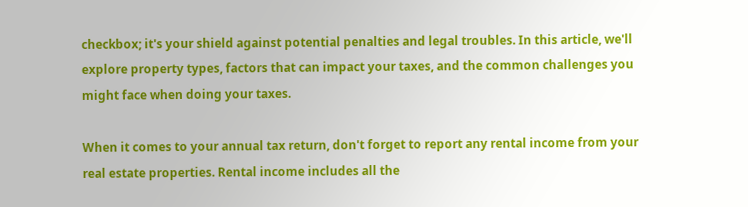checkbox; it's your shield against potential penalties and legal troubles. In this article, we'll explore property types, factors that can impact your taxes, and the common challenges you might face when doing your taxes.

When it comes to your annual tax return, don't forget to report any rental income from your real estate properties. Rental income includes all the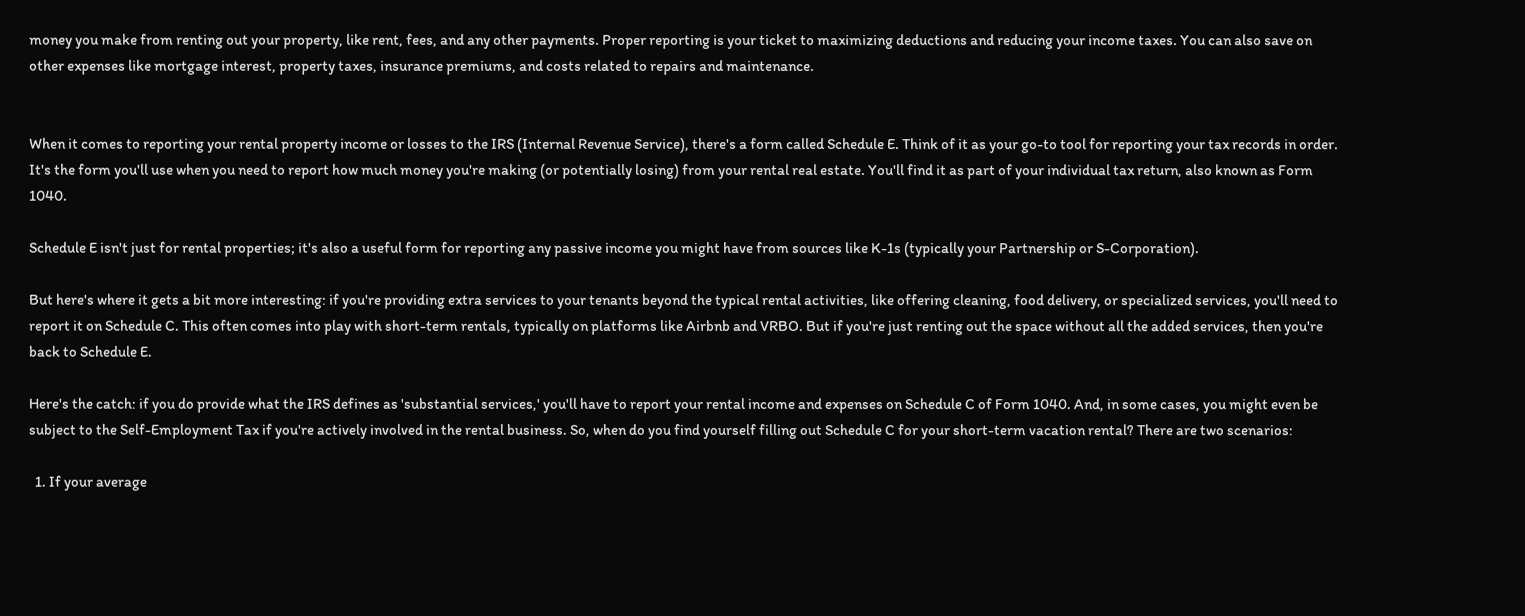money you make from renting out your property, like rent, fees, and any other payments. Proper reporting is your ticket to maximizing deductions and reducing your income taxes. You can also save on other expenses like mortgage interest, property taxes, insurance premiums, and costs related to repairs and maintenance.


When it comes to reporting your rental property income or losses to the IRS (Internal Revenue Service), there's a form called Schedule E. Think of it as your go-to tool for reporting your tax records in order. It's the form you'll use when you need to report how much money you're making (or potentially losing) from your rental real estate. You'll find it as part of your individual tax return, also known as Form 1040.

Schedule E isn't just for rental properties; it's also a useful form for reporting any passive income you might have from sources like K-1s (typically your Partnership or S-Corporation).

But here's where it gets a bit more interesting: if you're providing extra services to your tenants beyond the typical rental activities, like offering cleaning, food delivery, or specialized services, you'll need to report it on Schedule C. This often comes into play with short-term rentals, typically on platforms like Airbnb and VRBO. But if you're just renting out the space without all the added services, then you're back to Schedule E.

Here's the catch: if you do provide what the IRS defines as 'substantial services,' you'll have to report your rental income and expenses on Schedule C of Form 1040. And, in some cases, you might even be subject to the Self-Employment Tax if you're actively involved in the rental business. So, when do you find yourself filling out Schedule C for your short-term vacation rental? There are two scenarios:

  1. If your average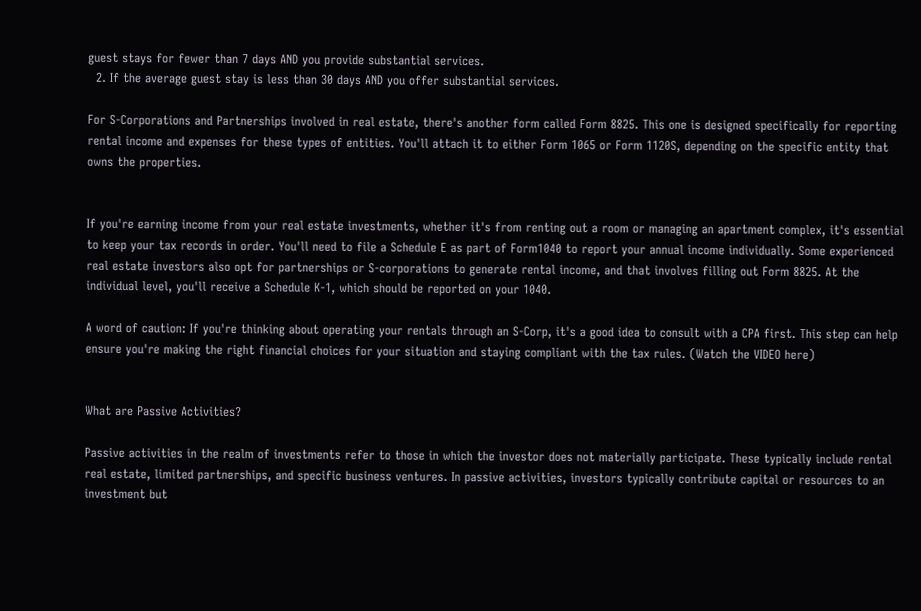guest stays for fewer than 7 days AND you provide substantial services.
  2. If the average guest stay is less than 30 days AND you offer substantial services.

For S-Corporations and Partnerships involved in real estate, there's another form called Form 8825. This one is designed specifically for reporting rental income and expenses for these types of entities. You'll attach it to either Form 1065 or Form 1120S, depending on the specific entity that owns the properties.


If you're earning income from your real estate investments, whether it's from renting out a room or managing an apartment complex, it's essential to keep your tax records in order. You'll need to file a Schedule E as part of Form1040 to report your annual income individually. Some experienced real estate investors also opt for partnerships or S-corporations to generate rental income, and that involves filling out Form 8825. At the individual level, you'll receive a Schedule K-1, which should be reported on your 1040.

A word of caution: If you're thinking about operating your rentals through an S-Corp, it's a good idea to consult with a CPA first. This step can help ensure you're making the right financial choices for your situation and staying compliant with the tax rules. (Watch the VIDEO here)


What are Passive Activities?

Passive activities in the realm of investments refer to those in which the investor does not materially participate. These typically include rental real estate, limited partnerships, and specific business ventures. In passive activities, investors typically contribute capital or resources to an investment but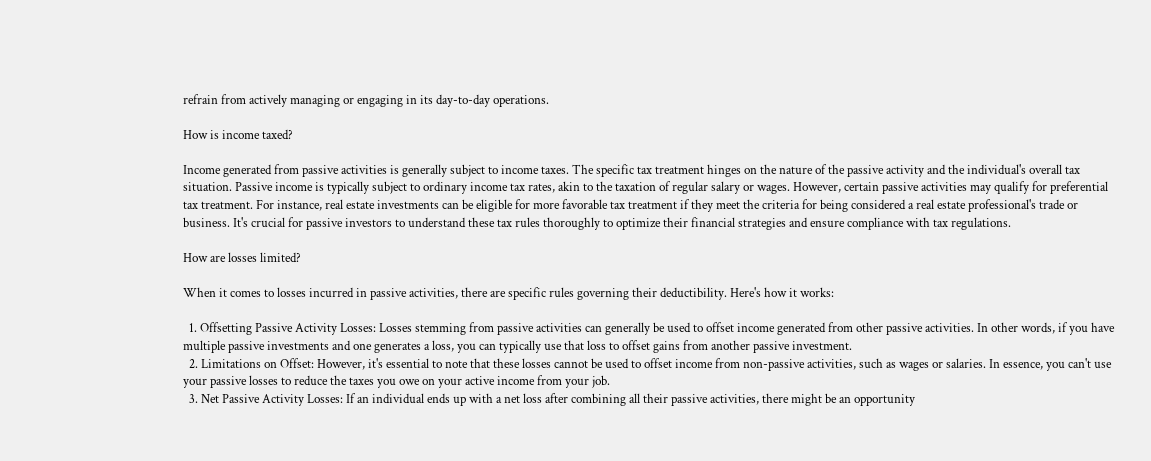refrain from actively managing or engaging in its day-to-day operations.

How is income taxed?

Income generated from passive activities is generally subject to income taxes. The specific tax treatment hinges on the nature of the passive activity and the individual's overall tax situation. Passive income is typically subject to ordinary income tax rates, akin to the taxation of regular salary or wages. However, certain passive activities may qualify for preferential tax treatment. For instance, real estate investments can be eligible for more favorable tax treatment if they meet the criteria for being considered a real estate professional's trade or business. It's crucial for passive investors to understand these tax rules thoroughly to optimize their financial strategies and ensure compliance with tax regulations.

How are losses limited?

When it comes to losses incurred in passive activities, there are specific rules governing their deductibility. Here's how it works:

  1. Offsetting Passive Activity Losses: Losses stemming from passive activities can generally be used to offset income generated from other passive activities. In other words, if you have multiple passive investments and one generates a loss, you can typically use that loss to offset gains from another passive investment.
  2. Limitations on Offset: However, it's essential to note that these losses cannot be used to offset income from non-passive activities, such as wages or salaries. In essence, you can't use your passive losses to reduce the taxes you owe on your active income from your job.
  3. Net Passive Activity Losses: If an individual ends up with a net loss after combining all their passive activities, there might be an opportunity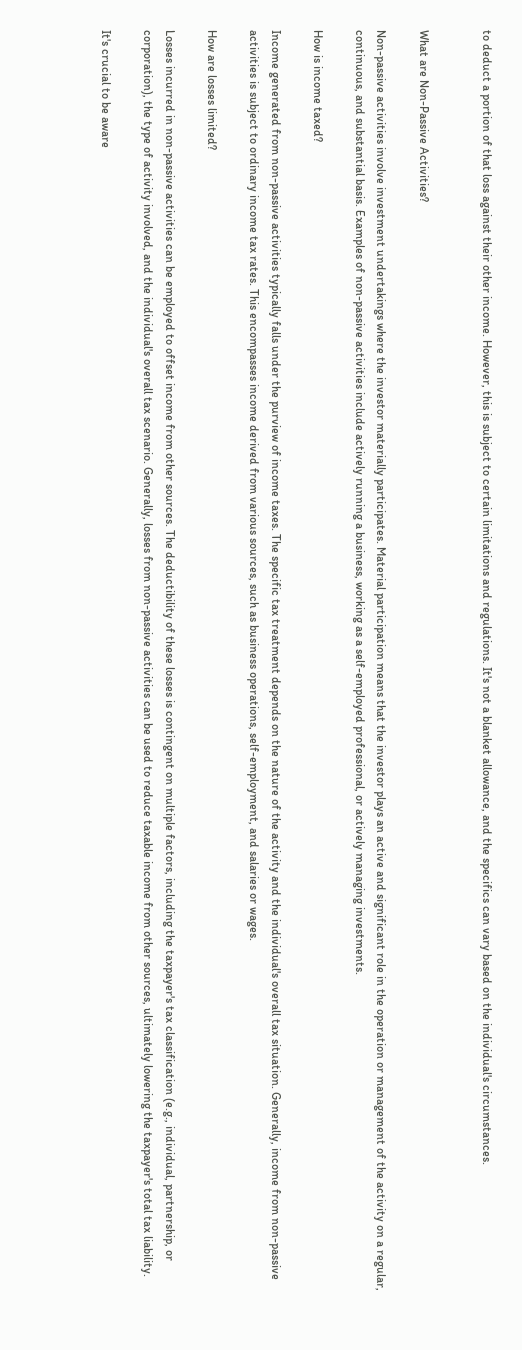to deduct a portion of that loss against their other income. However, this is subject to certain limitations and regulations. It's not a blanket allowance, and the specifics can vary based on the individual's circumstances.


What are Non-Passive Activities?

Non-passive activities involve investment undertakings where the investor materially participates. Material participation means that the investor plays an active and significant role in the operation or management of the activity on a regular, continuous, and substantial basis. Examples of non-passive activities include actively running a business, working as a self-employed professional, or actively managing investments.

How is income taxed?

Income generated from non-passive activities typically falls under the purview of income taxes. The specific tax treatment depends on the nature of the activity and the individual's overall tax situation. Generally, income from non-passive activities is subject to ordinary income tax rates. This encompasses income derived from various sources, such as business operations, self-employment, and salaries or wages.

How are losses limited?

Losses incurred in non-passive activities can be employed to offset income from other sources. The deductibility of these losses is contingent on multiple factors, including the taxpayer's tax classification (e.g., individual, partnership, or corporation), the type of activity involved, and the individual's overall tax scenario. Generally, losses from non-passive activities can be used to reduce taxable income from other sources, ultimately lowering the taxpayer's total tax liability.

It's crucial to be aware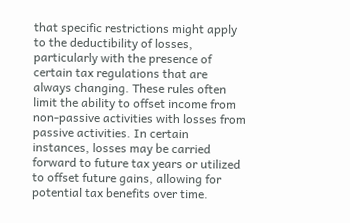that specific restrictions might apply to the deductibility of losses, particularly with the presence of certain tax regulations that are always changing. These rules often limit the ability to offset income from non-passive activities with losses from passive activities. In certain instances, losses may be carried forward to future tax years or utilized to offset future gains, allowing for potential tax benefits over time.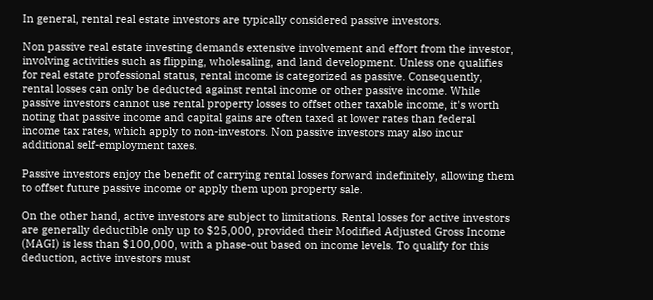In general, rental real estate investors are typically considered passive investors.

Non passive real estate investing demands extensive involvement and effort from the investor, involving activities such as flipping, wholesaling, and land development. Unless one qualifies for real estate professional status, rental income is categorized as passive. Consequently, rental losses can only be deducted against rental income or other passive income. While passive investors cannot use rental property losses to offset other taxable income, it's worth noting that passive income and capital gains are often taxed at lower rates than federal income tax rates, which apply to non-investors. Non passive investors may also incur additional self-employment taxes.

Passive investors enjoy the benefit of carrying rental losses forward indefinitely, allowing them to offset future passive income or apply them upon property sale.

On the other hand, active investors are subject to limitations. Rental losses for active investors are generally deductible only up to $25,000, provided their Modified Adjusted Gross Income (MAGI) is less than $100,000, with a phase-out based on income levels. To qualify for this deduction, active investors must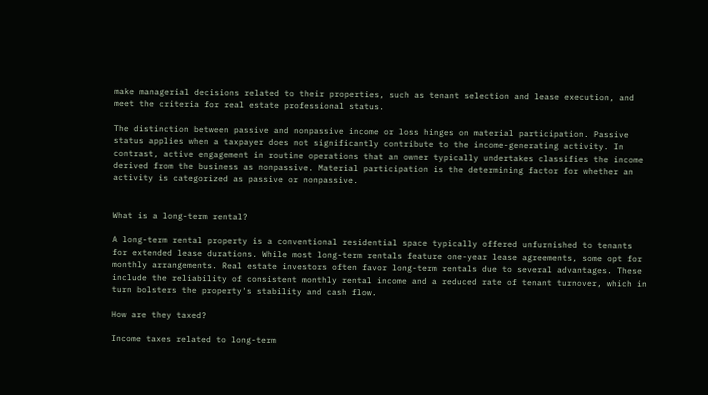make managerial decisions related to their properties, such as tenant selection and lease execution, and meet the criteria for real estate professional status.

The distinction between passive and nonpassive income or loss hinges on material participation. Passive status applies when a taxpayer does not significantly contribute to the income-generating activity. In contrast, active engagement in routine operations that an owner typically undertakes classifies the income derived from the business as nonpassive. Material participation is the determining factor for whether an activity is categorized as passive or nonpassive.


What is a long-term rental?

A long-term rental property is a conventional residential space typically offered unfurnished to tenants for extended lease durations. While most long-term rentals feature one-year lease agreements, some opt for monthly arrangements. Real estate investors often favor long-term rentals due to several advantages. These include the reliability of consistent monthly rental income and a reduced rate of tenant turnover, which in turn bolsters the property's stability and cash flow.

How are they taxed?

Income taxes related to long-term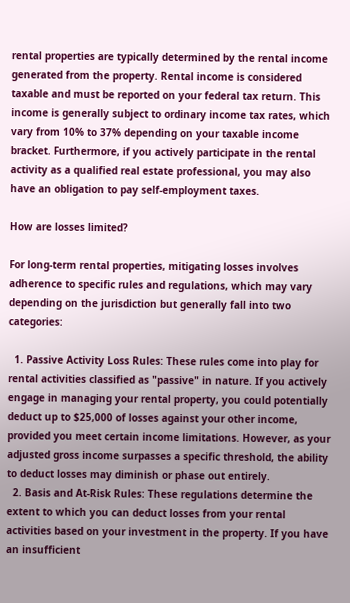rental properties are typically determined by the rental income generated from the property. Rental income is considered taxable and must be reported on your federal tax return. This income is generally subject to ordinary income tax rates, which vary from 10% to 37% depending on your taxable income bracket. Furthermore, if you actively participate in the rental activity as a qualified real estate professional, you may also have an obligation to pay self-employment taxes.

How are losses limited?

For long-term rental properties, mitigating losses involves adherence to specific rules and regulations, which may vary depending on the jurisdiction but generally fall into two categories:

  1. Passive Activity Loss Rules: These rules come into play for rental activities classified as "passive" in nature. If you actively engage in managing your rental property, you could potentially deduct up to $25,000 of losses against your other income, provided you meet certain income limitations. However, as your adjusted gross income surpasses a specific threshold, the ability to deduct losses may diminish or phase out entirely.
  2. Basis and At-Risk Rules: These regulations determine the extent to which you can deduct losses from your rental activities based on your investment in the property. If you have an insufficient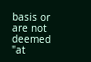basis or are not deemed "at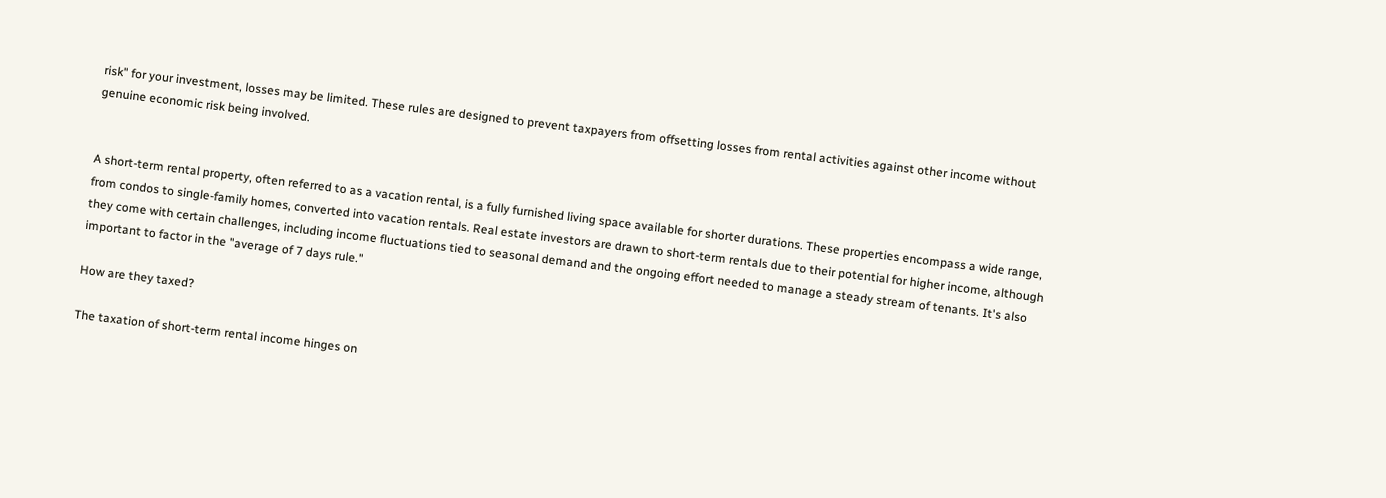risk" for your investment, losses may be limited. These rules are designed to prevent taxpayers from offsetting losses from rental activities against other income without genuine economic risk being involved.


A short-term rental property, often referred to as a vacation rental, is a fully furnished living space available for shorter durations. These properties encompass a wide range, from condos to single-family homes, converted into vacation rentals. Real estate investors are drawn to short-term rentals due to their potential for higher income, although they come with certain challenges, including income fluctuations tied to seasonal demand and the ongoing effort needed to manage a steady stream of tenants. It's also important to factor in the "average of 7 days rule."

How are they taxed?

The taxation of short-term rental income hinges on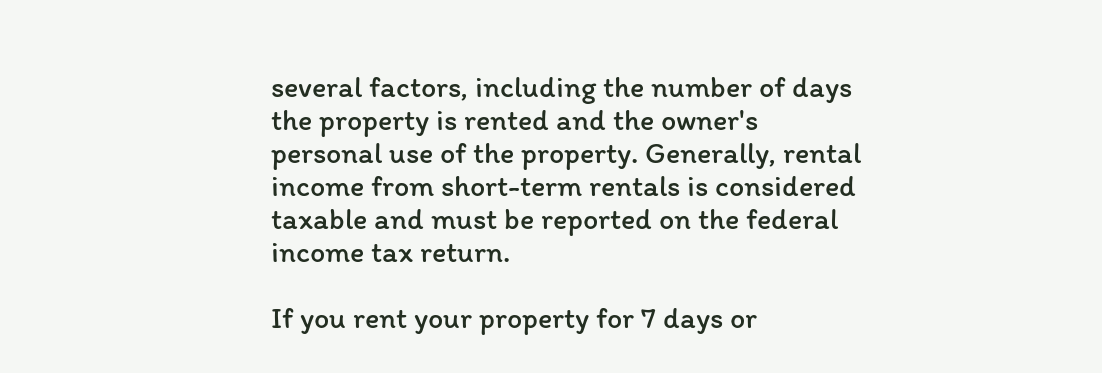several factors, including the number of days the property is rented and the owner's personal use of the property. Generally, rental income from short-term rentals is considered taxable and must be reported on the federal income tax return.

If you rent your property for 7 days or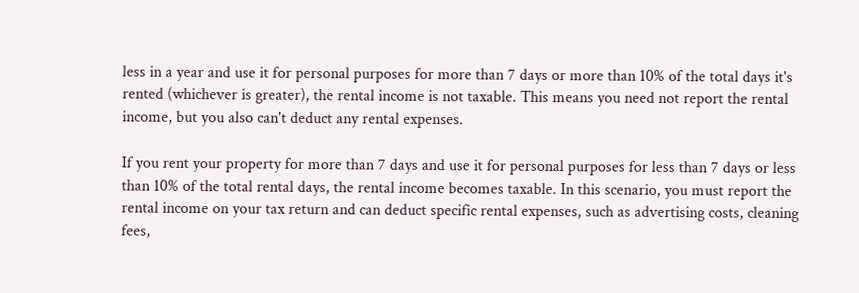less in a year and use it for personal purposes for more than 7 days or more than 10% of the total days it's rented (whichever is greater), the rental income is not taxable. This means you need not report the rental income, but you also can't deduct any rental expenses.

If you rent your property for more than 7 days and use it for personal purposes for less than 7 days or less than 10% of the total rental days, the rental income becomes taxable. In this scenario, you must report the rental income on your tax return and can deduct specific rental expenses, such as advertising costs, cleaning fees,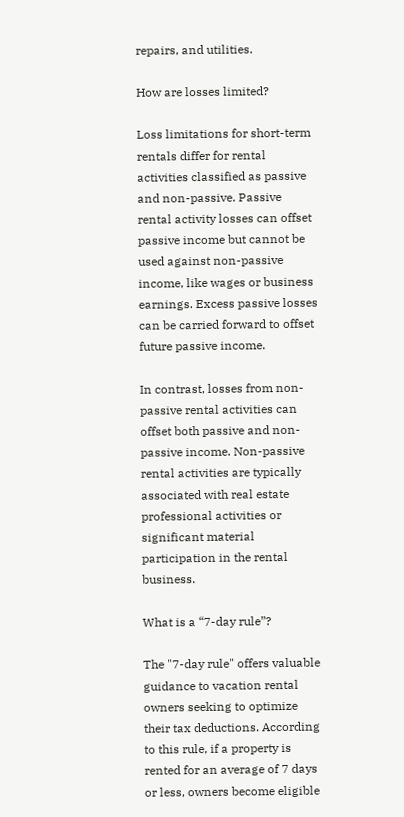repairs, and utilities.

How are losses limited?

Loss limitations for short-term rentals differ for rental activities classified as passive and non-passive. Passive rental activity losses can offset passive income but cannot be used against non-passive income, like wages or business earnings. Excess passive losses can be carried forward to offset future passive income.

In contrast, losses from non-passive rental activities can offset both passive and non-passive income. Non-passive rental activities are typically associated with real estate professional activities or significant material participation in the rental business.

What is a “7-day rule”?

The "7-day rule" offers valuable guidance to vacation rental owners seeking to optimize their tax deductions. According to this rule, if a property is rented for an average of 7 days or less, owners become eligible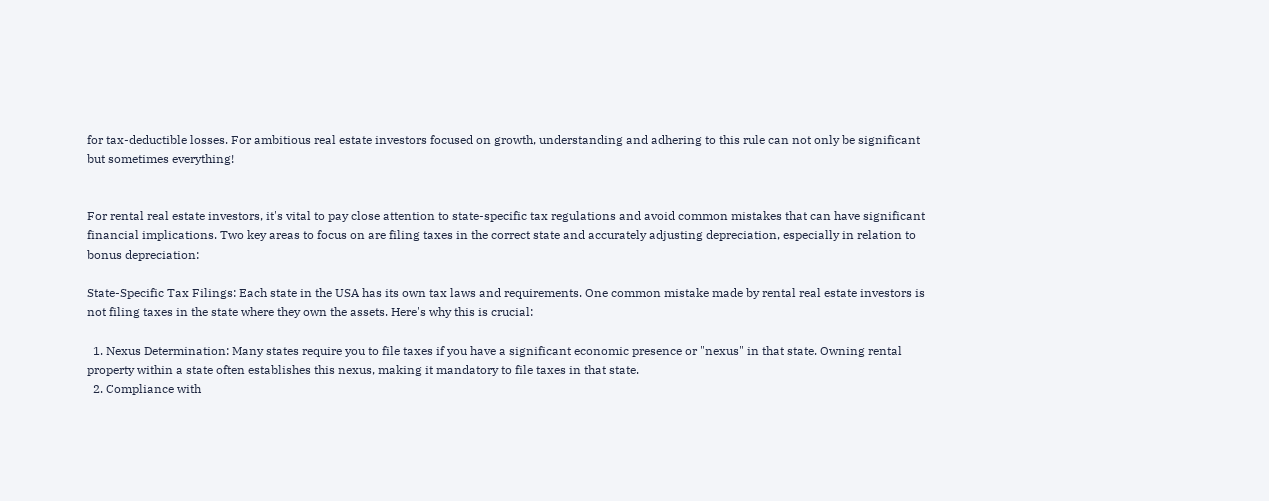for tax-deductible losses. For ambitious real estate investors focused on growth, understanding and adhering to this rule can not only be significant but sometimes everything!


For rental real estate investors, it's vital to pay close attention to state-specific tax regulations and avoid common mistakes that can have significant financial implications. Two key areas to focus on are filing taxes in the correct state and accurately adjusting depreciation, especially in relation to bonus depreciation:

State-Specific Tax Filings: Each state in the USA has its own tax laws and requirements. One common mistake made by rental real estate investors is not filing taxes in the state where they own the assets. Here's why this is crucial:

  1. Nexus Determination: Many states require you to file taxes if you have a significant economic presence or "nexus" in that state. Owning rental property within a state often establishes this nexus, making it mandatory to file taxes in that state.
  2. Compliance with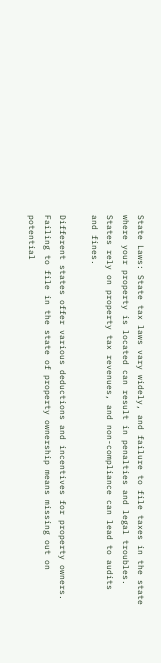State Laws: State tax laws vary widely, and failure to file taxes in the state where your property is located can result in penalties and legal troubles. States rely on property tax revenues, and non-compliance can lead to audits and fines.

Different states offer various deductions and incentives for property owners. Failing to file in the state of property ownership means missing out on potential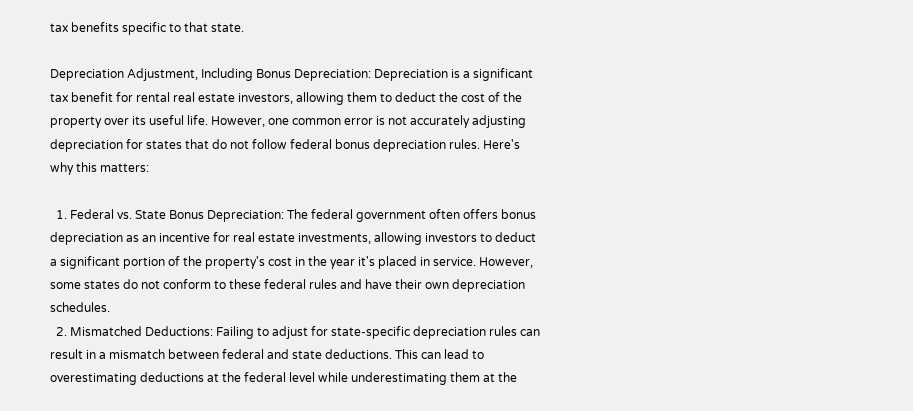tax benefits specific to that state.

Depreciation Adjustment, Including Bonus Depreciation: Depreciation is a significant tax benefit for rental real estate investors, allowing them to deduct the cost of the property over its useful life. However, one common error is not accurately adjusting depreciation for states that do not follow federal bonus depreciation rules. Here's why this matters:

  1. Federal vs. State Bonus Depreciation: The federal government often offers bonus depreciation as an incentive for real estate investments, allowing investors to deduct a significant portion of the property's cost in the year it's placed in service. However, some states do not conform to these federal rules and have their own depreciation schedules.
  2. Mismatched Deductions: Failing to adjust for state-specific depreciation rules can result in a mismatch between federal and state deductions. This can lead to overestimating deductions at the federal level while underestimating them at the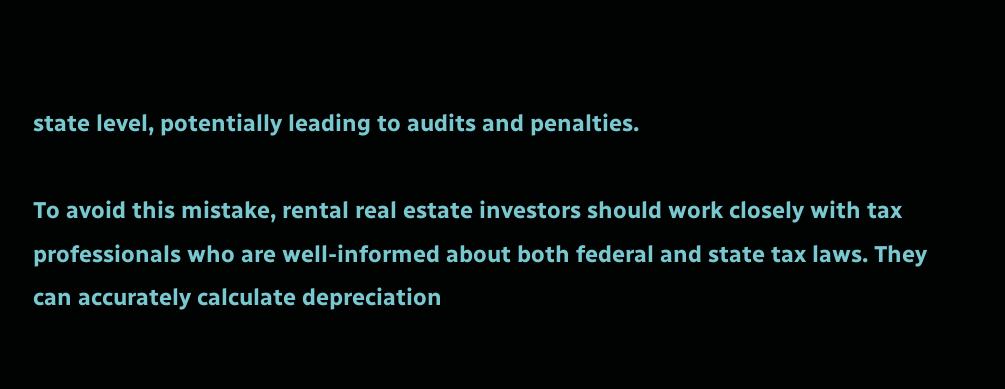state level, potentially leading to audits and penalties.

To avoid this mistake, rental real estate investors should work closely with tax professionals who are well-informed about both federal and state tax laws. They can accurately calculate depreciation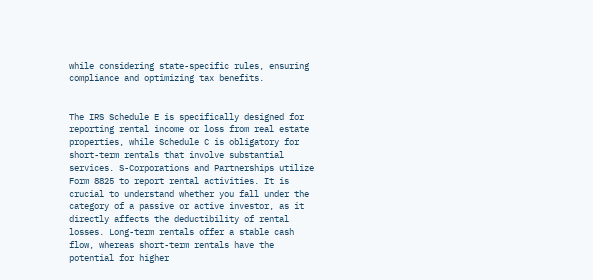while considering state-specific rules, ensuring compliance and optimizing tax benefits.


The IRS Schedule E is specifically designed for reporting rental income or loss from real estate properties, while Schedule C is obligatory for short-term rentals that involve substantial services. S-Corporations and Partnerships utilize Form 8825 to report rental activities. It is crucial to understand whether you fall under the category of a passive or active investor, as it directly affects the deductibility of rental losses. Long-term rentals offer a stable cash flow, whereas short-term rentals have the potential for higher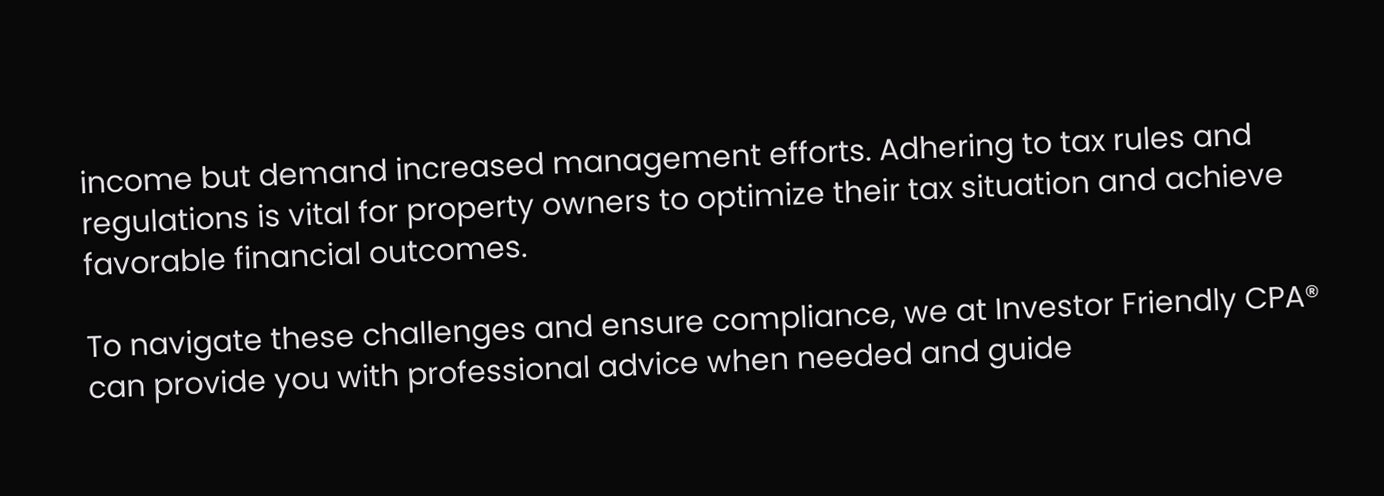income but demand increased management efforts. Adhering to tax rules and regulations is vital for property owners to optimize their tax situation and achieve favorable financial outcomes.

To navigate these challenges and ensure compliance, we at Investor Friendly CPA® can provide you with professional advice when needed and guide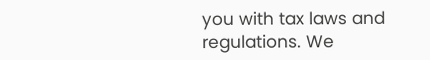you with tax laws and regulations. We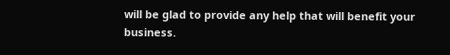will be glad to provide any help that will benefit your business.